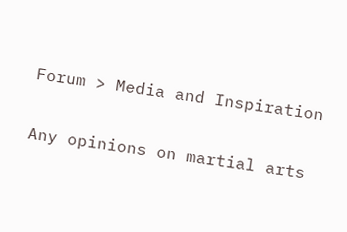Forum > Media and Inspiration

Any opinions on martial arts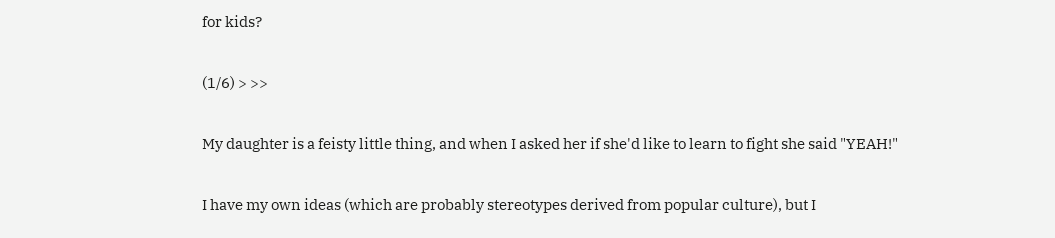for kids?

(1/6) > >>

My daughter is a feisty little thing, and when I asked her if she'd like to learn to fight she said "YEAH!"

I have my own ideas (which are probably stereotypes derived from popular culture), but I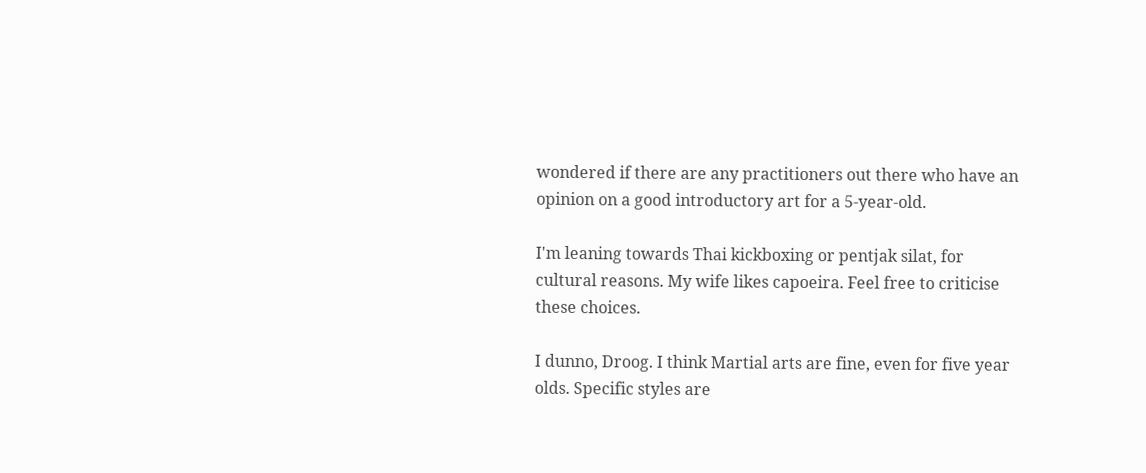wondered if there are any practitioners out there who have an opinion on a good introductory art for a 5-year-old.

I'm leaning towards Thai kickboxing or pentjak silat, for cultural reasons. My wife likes capoeira. Feel free to criticise these choices.

I dunno, Droog. I think Martial arts are fine, even for five year olds. Specific styles are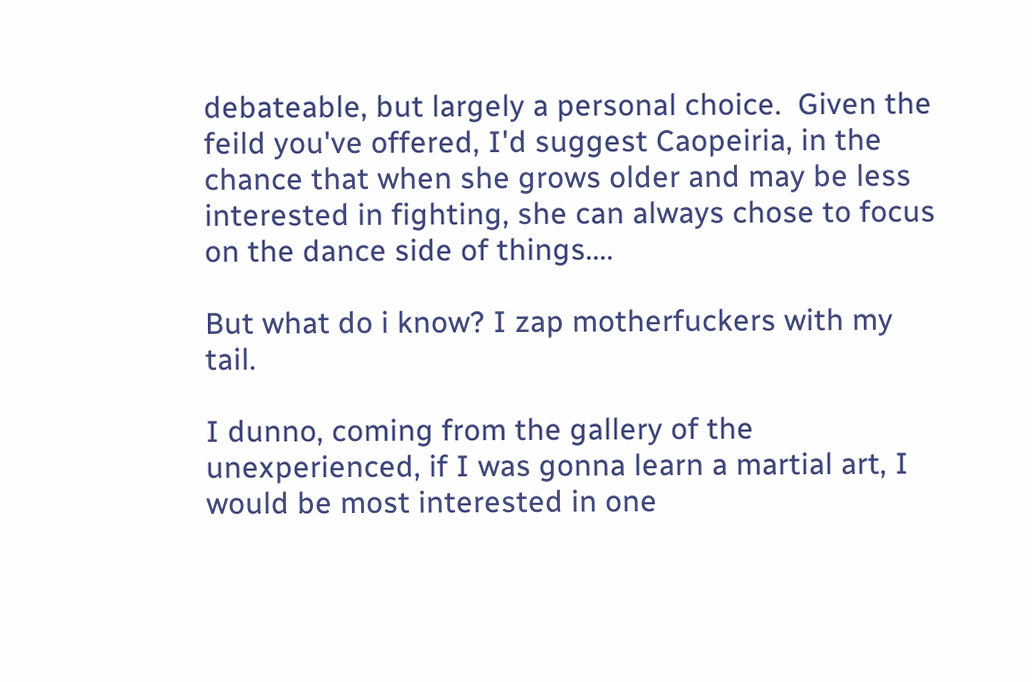debateable, but largely a personal choice.  Given the feild you've offered, I'd suggest Caopeiria, in the chance that when she grows older and may be less interested in fighting, she can always chose to focus on the dance side of things....

But what do i know? I zap motherfuckers with my tail.

I dunno, coming from the gallery of the unexperienced, if I was gonna learn a martial art, I would be most interested in one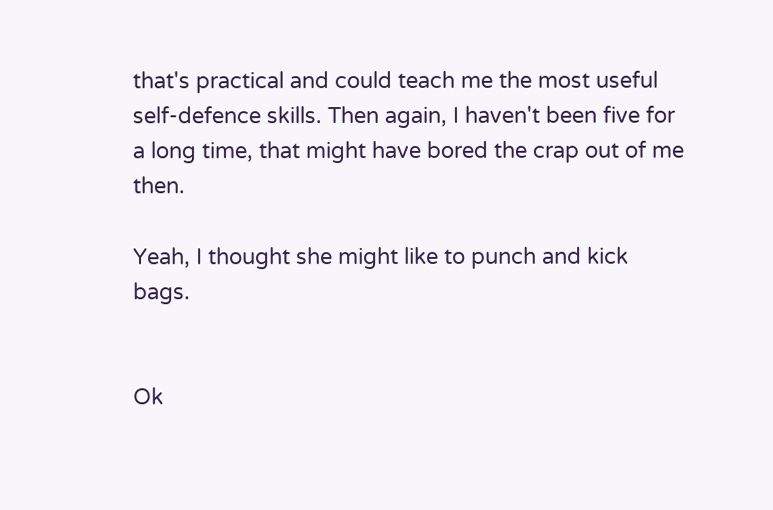that's practical and could teach me the most useful self-defence skills. Then again, I haven't been five for a long time, that might have bored the crap out of me then.

Yeah, I thought she might like to punch and kick bags.


Ok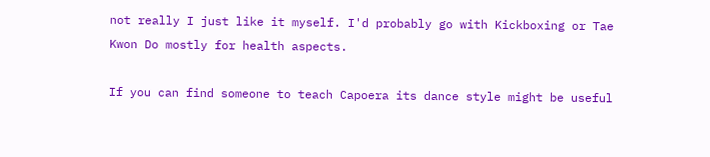not really I just like it myself. I'd probably go with Kickboxing or Tae Kwon Do mostly for health aspects.

If you can find someone to teach Capoera its dance style might be useful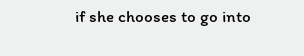if she chooses to go into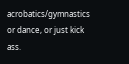acrobatics/gymnastics or dance, or just kick ass.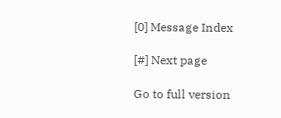[0] Message Index

[#] Next page

Go to full version